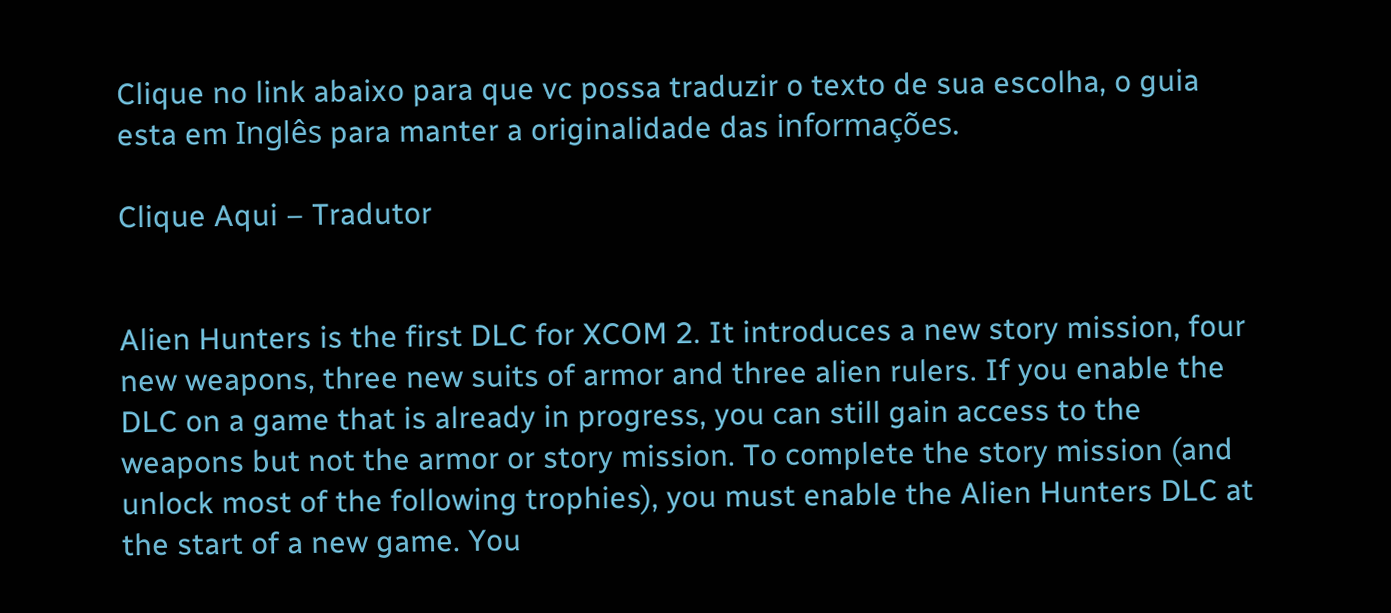Clique no link abaixo para que vc possa traduzir o texto de sua escolha, o guia esta em Inglês para manter a originalidade das informações.

Clique Aqui – Tradutor


Alien Hunters is the first DLC for XCOM 2. It introduces a new story mission, four new weapons, three new suits of armor and three alien rulers. If you enable the DLC on a game that is already in progress, you can still gain access to the weapons but not the armor or story mission. To complete the story mission (and unlock most of the following trophies), you must enable the Alien Hunters DLC at the start of a new game. You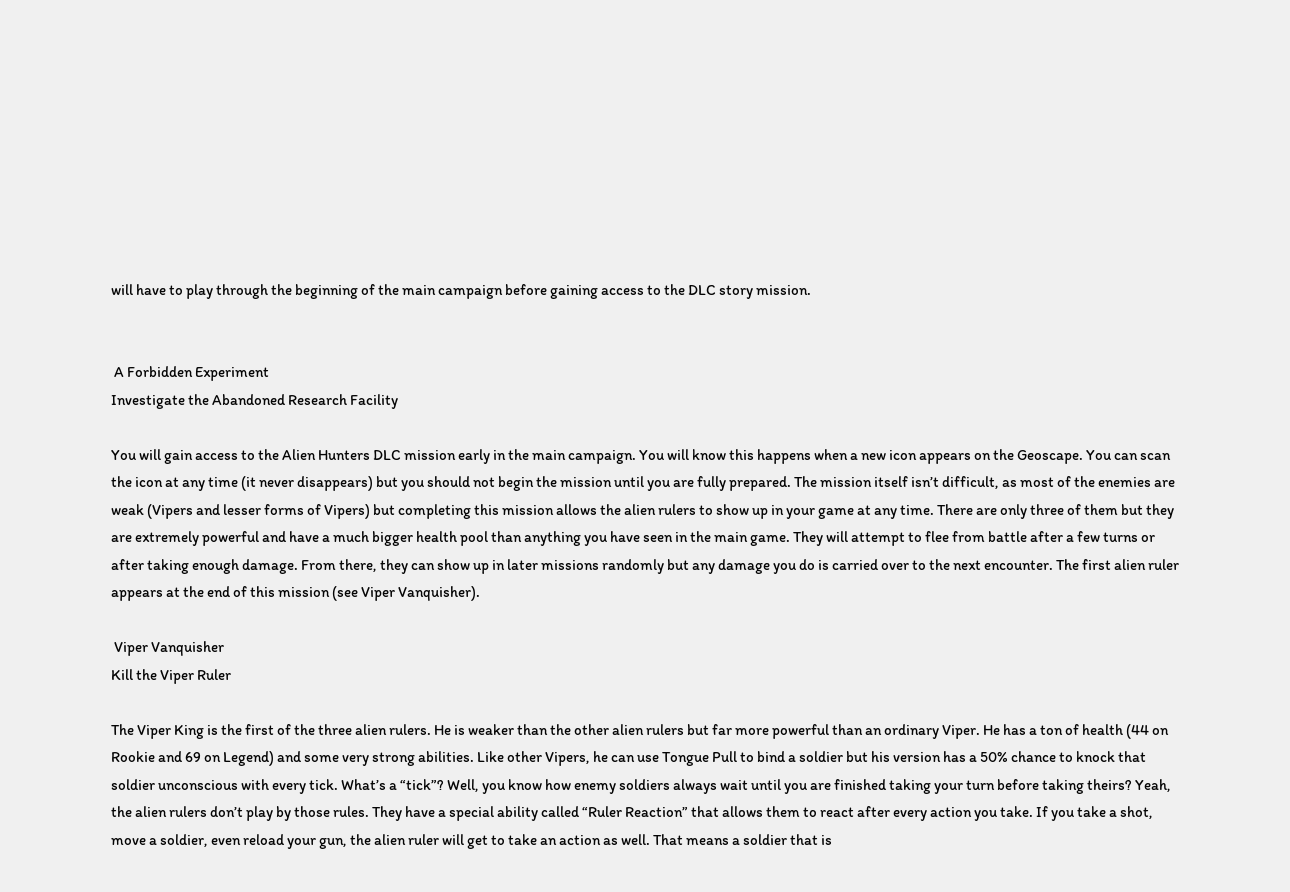will have to play through the beginning of the main campaign before gaining access to the DLC story mission.


 A Forbidden Experiment
Investigate the Abandoned Research Facility

You will gain access to the Alien Hunters DLC mission early in the main campaign. You will know this happens when a new icon appears on the Geoscape. You can scan the icon at any time (it never disappears) but you should not begin the mission until you are fully prepared. The mission itself isn’t difficult, as most of the enemies are weak (Vipers and lesser forms of Vipers) but completing this mission allows the alien rulers to show up in your game at any time. There are only three of them but they are extremely powerful and have a much bigger health pool than anything you have seen in the main game. They will attempt to flee from battle after a few turns or after taking enough damage. From there, they can show up in later missions randomly but any damage you do is carried over to the next encounter. The first alien ruler appears at the end of this mission (see Viper Vanquisher).

 Viper Vanquisher
Kill the Viper Ruler

The Viper King is the first of the three alien rulers. He is weaker than the other alien rulers but far more powerful than an ordinary Viper. He has a ton of health (44 on Rookie and 69 on Legend) and some very strong abilities. Like other Vipers, he can use Tongue Pull to bind a soldier but his version has a 50% chance to knock that soldier unconscious with every tick. What’s a “tick”? Well, you know how enemy soldiers always wait until you are finished taking your turn before taking theirs? Yeah, the alien rulers don’t play by those rules. They have a special ability called “Ruler Reaction” that allows them to react after every action you take. If you take a shot, move a soldier, even reload your gun, the alien ruler will get to take an action as well. That means a soldier that is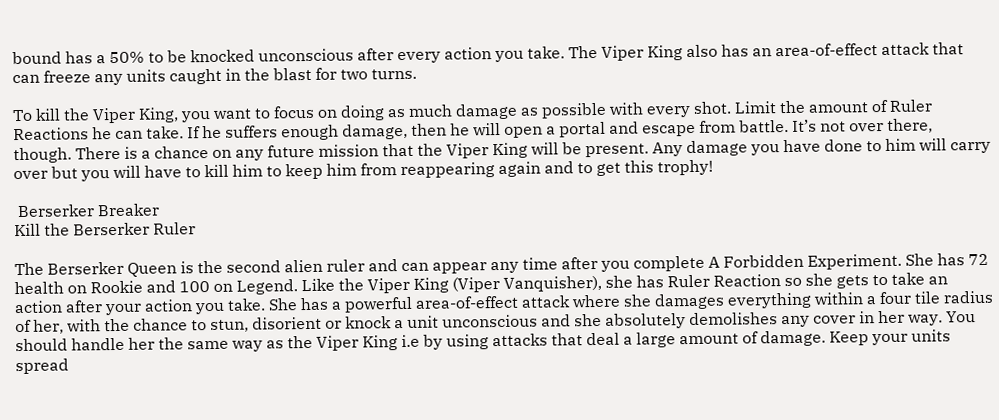bound has a 50% to be knocked unconscious after every action you take. The Viper King also has an area-of-effect attack that can freeze any units caught in the blast for two turns.

To kill the Viper King, you want to focus on doing as much damage as possible with every shot. Limit the amount of Ruler Reactions he can take. If he suffers enough damage, then he will open a portal and escape from battle. It’s not over there, though. There is a chance on any future mission that the Viper King will be present. Any damage you have done to him will carry over but you will have to kill him to keep him from reappearing again and to get this trophy!

 Berserker Breaker
Kill the Berserker Ruler

The Berserker Queen is the second alien ruler and can appear any time after you complete A Forbidden Experiment. She has 72 health on Rookie and 100 on Legend. Like the Viper King (Viper Vanquisher), she has Ruler Reaction so she gets to take an action after your action you take. She has a powerful area-of-effect attack where she damages everything within a four tile radius of her, with the chance to stun, disorient or knock a unit unconscious and she absolutely demolishes any cover in her way. You should handle her the same way as the Viper King i.e by using attacks that deal a large amount of damage. Keep your units spread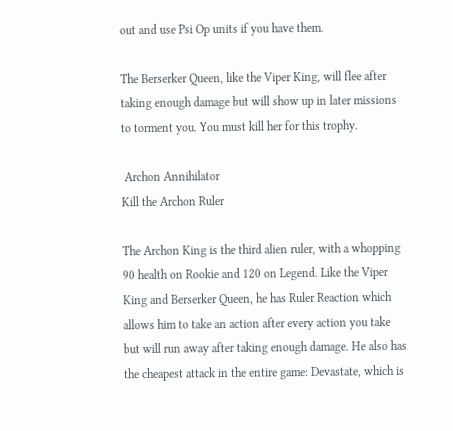out and use Psi Op units if you have them.

The Berserker Queen, like the Viper King, will flee after taking enough damage but will show up in later missions to torment you. You must kill her for this trophy.

 Archon Annihilator
Kill the Archon Ruler

The Archon King is the third alien ruler, with a whopping 90 health on Rookie and 120 on Legend. Like the Viper King and Berserker Queen, he has Ruler Reaction which allows him to take an action after every action you take but will run away after taking enough damage. He also has the cheapest attack in the entire game: Devastate, which is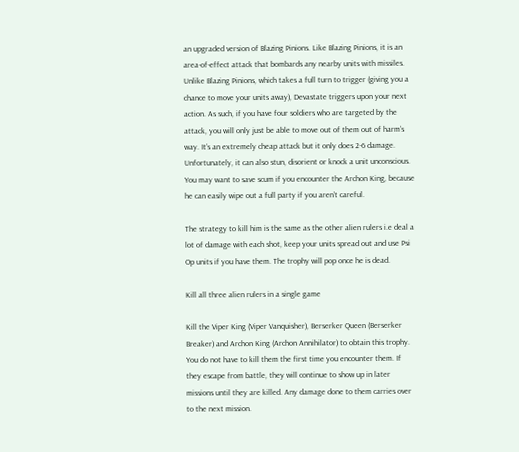an upgraded version of Blazing Pinions. Like Blazing Pinions, it is an area-of-effect attack that bombards any nearby units with missiles. Unlike Blazing Pinions, which takes a full turn to trigger (giving you a chance to move your units away), Devastate triggers upon your next action. As such, if you have four soldiers who are targeted by the attack, you will only just be able to move out of them out of harm’s way. It’s an extremely cheap attack but it only does 2-6 damage. Unfortunately, it can also stun, disorient or knock a unit unconscious. You may want to save scum if you encounter the Archon King, because he can easily wipe out a full party if you aren’t careful.

The strategy to kill him is the same as the other alien rulers i.e deal a lot of damage with each shot, keep your units spread out and use Psi Op units if you have them. The trophy will pop once he is dead.

Kill all three alien rulers in a single game

Kill the Viper King (Viper Vanquisher), Berserker Queen (Berserker Breaker) and Archon King (Archon Annihilator) to obtain this trophy. You do not have to kill them the first time you encounter them. If they escape from battle, they will continue to show up in later missions until they are killed. Any damage done to them carries over to the next mission.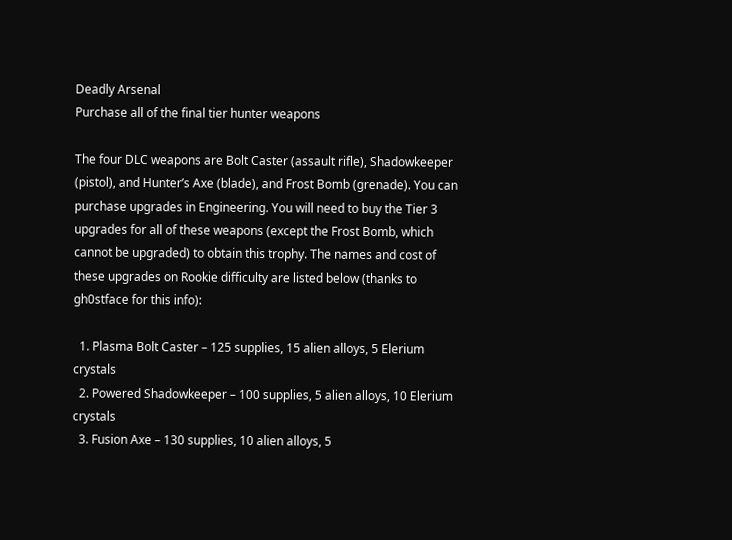Deadly Arsenal
Purchase all of the final tier hunter weapons

The four DLC weapons are Bolt Caster (assault rifle), Shadowkeeper (pistol), and Hunter’s Axe (blade), and Frost Bomb (grenade). You can purchase upgrades in Engineering. You will need to buy the Tier 3 upgrades for all of these weapons (except the Frost Bomb, which cannot be upgraded) to obtain this trophy. The names and cost of these upgrades on Rookie difficulty are listed below (thanks to gh0stface for this info):

  1. Plasma Bolt Caster – 125 supplies, 15 alien alloys, 5 Elerium crystals
  2. Powered Shadowkeeper – 100 supplies, 5 alien alloys, 10 Elerium crystals
  3. Fusion Axe – 130 supplies, 10 alien alloys, 5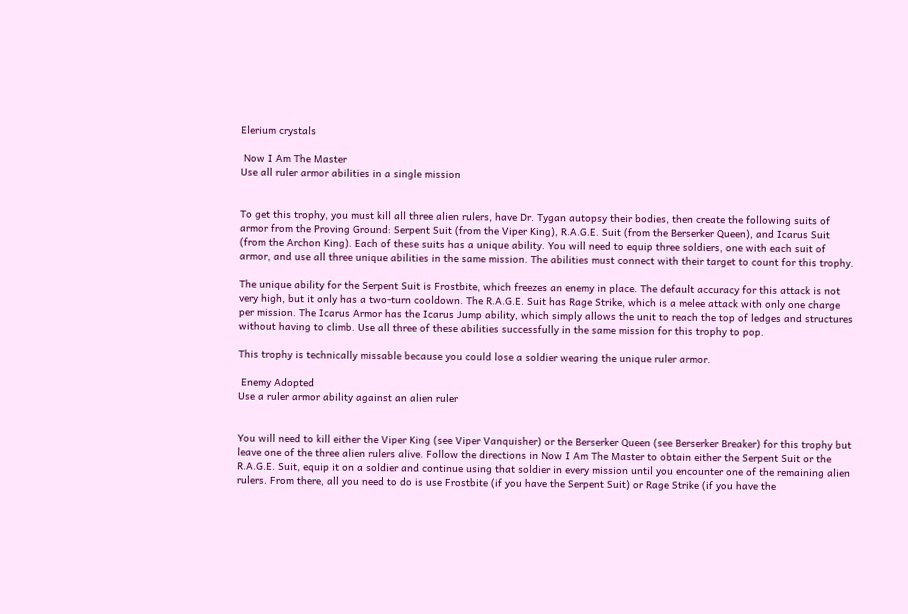Elerium crystals

 Now I Am The Master
Use all ruler armor abilities in a single mission


To get this trophy, you must kill all three alien rulers, have Dr. Tygan autopsy their bodies, then create the following suits of armor from the Proving Ground: Serpent Suit (from the Viper King), R.A.G.E. Suit (from the Berserker Queen), and Icarus Suit (from the Archon King). Each of these suits has a unique ability. You will need to equip three soldiers, one with each suit of armor, and use all three unique abilities in the same mission. The abilities must connect with their target to count for this trophy.

The unique ability for the Serpent Suit is Frostbite, which freezes an enemy in place. The default accuracy for this attack is not very high, but it only has a two-turn cooldown. The R.A.G.E. Suit has Rage Strike, which is a melee attack with only one charge per mission. The Icarus Armor has the Icarus Jump ability, which simply allows the unit to reach the top of ledges and structures without having to climb. Use all three of these abilities successfully in the same mission for this trophy to pop.

This trophy is technically missable because you could lose a soldier wearing the unique ruler armor.

 Enemy Adopted
Use a ruler armor ability against an alien ruler


You will need to kill either the Viper King (see Viper Vanquisher) or the Berserker Queen (see Berserker Breaker) for this trophy but leave one of the three alien rulers alive. Follow the directions in Now I Am The Master to obtain either the Serpent Suit or the R.A.G.E. Suit, equip it on a soldier and continue using that soldier in every mission until you encounter one of the remaining alien rulers. From there, all you need to do is use Frostbite (if you have the Serpent Suit) or Rage Strike (if you have the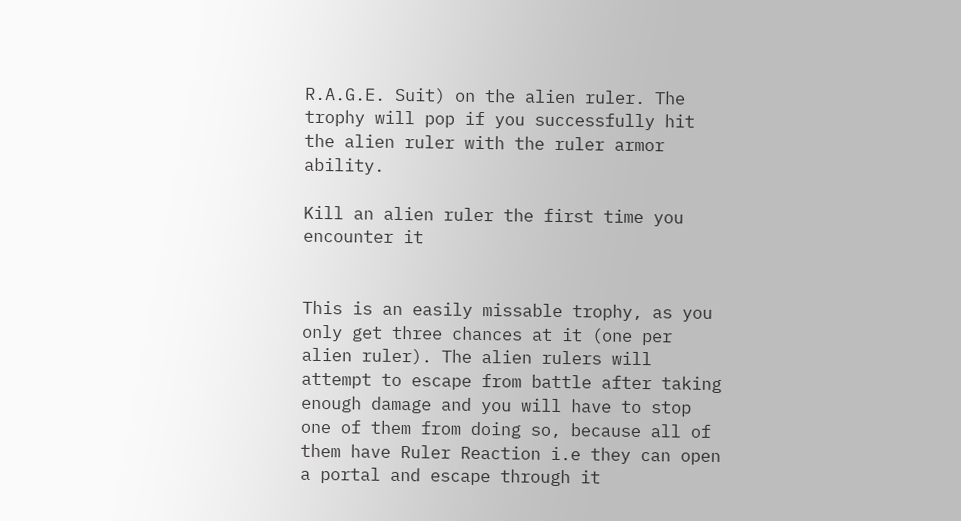R.A.G.E. Suit) on the alien ruler. The trophy will pop if you successfully hit the alien ruler with the ruler armor ability.

Kill an alien ruler the first time you encounter it


This is an easily missable trophy, as you only get three chances at it (one per alien ruler). The alien rulers will attempt to escape from battle after taking enough damage and you will have to stop one of them from doing so, because all of them have Ruler Reaction i.e they can open a portal and escape through it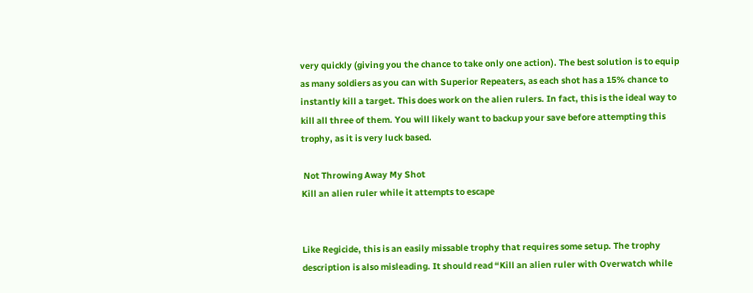very quickly (giving you the chance to take only one action). The best solution is to equip as many soldiers as you can with Superior Repeaters, as each shot has a 15% chance to instantly kill a target. This does work on the alien rulers. In fact, this is the ideal way to kill all three of them. You will likely want to backup your save before attempting this trophy, as it is very luck based.

 Not Throwing Away My Shot
Kill an alien ruler while it attempts to escape


Like Regicide, this is an easily missable trophy that requires some setup. The trophy description is also misleading. It should read “Kill an alien ruler with Overwatch while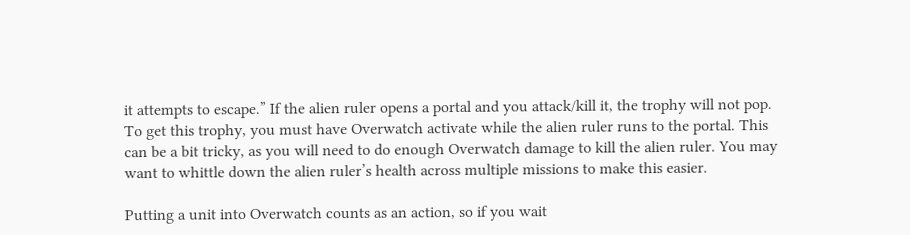it attempts to escape.” If the alien ruler opens a portal and you attack/kill it, the trophy will not pop. To get this trophy, you must have Overwatch activate while the alien ruler runs to the portal. This can be a bit tricky, as you will need to do enough Overwatch damage to kill the alien ruler. You may want to whittle down the alien ruler’s health across multiple missions to make this easier.

Putting a unit into Overwatch counts as an action, so if you wait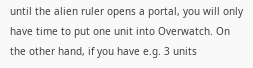until the alien ruler opens a portal, you will only have time to put one unit into Overwatch. On the other hand, if you have e.g. 3 units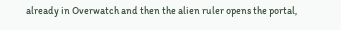already in Overwatch and then the alien ruler opens the portal,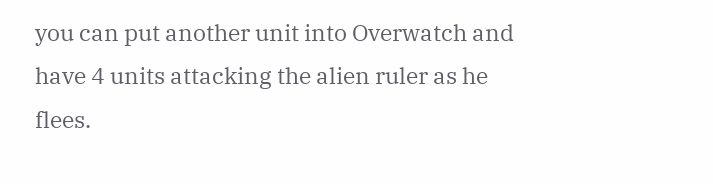you can put another unit into Overwatch and have 4 units attacking the alien ruler as he flees.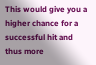This would give you a higher chance for a successful hit and thus more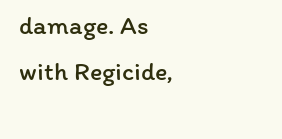damage. As with Regicide,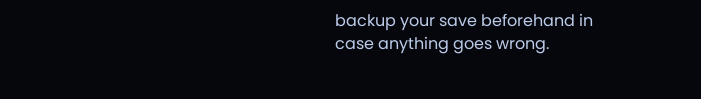backup your save beforehand in case anything goes wrong.